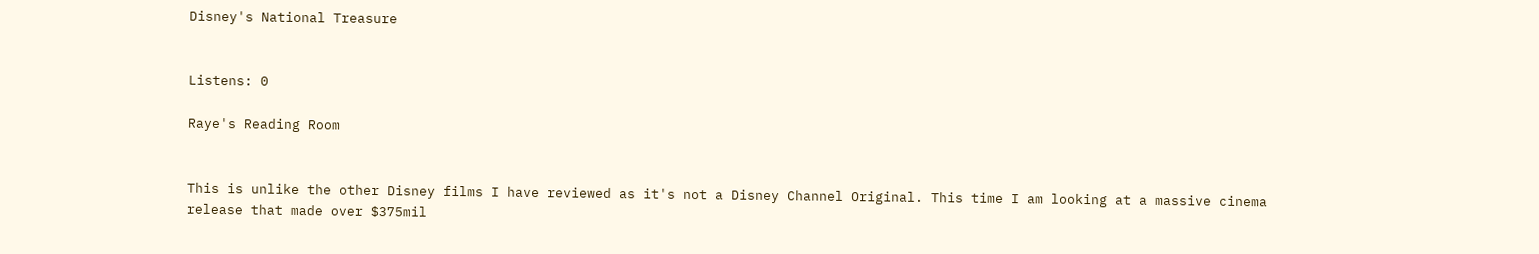Disney's National Treasure


Listens: 0

Raye's Reading Room


This is unlike the other Disney films I have reviewed as it's not a Disney Channel Original. This time I am looking at a massive cinema release that made over $375mil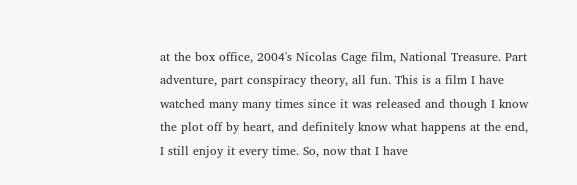at the box office, 2004's Nicolas Cage film, National Treasure. Part adventure, part conspiracy theory, all fun. This is a film I have watched many many times since it was released and though I know the plot off by heart, and definitely know what happens at the end, I still enjoy it every time. So, now that I have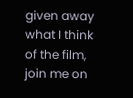given away what I think of the film, join me on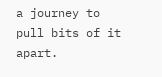a journey to pull bits of it apart.